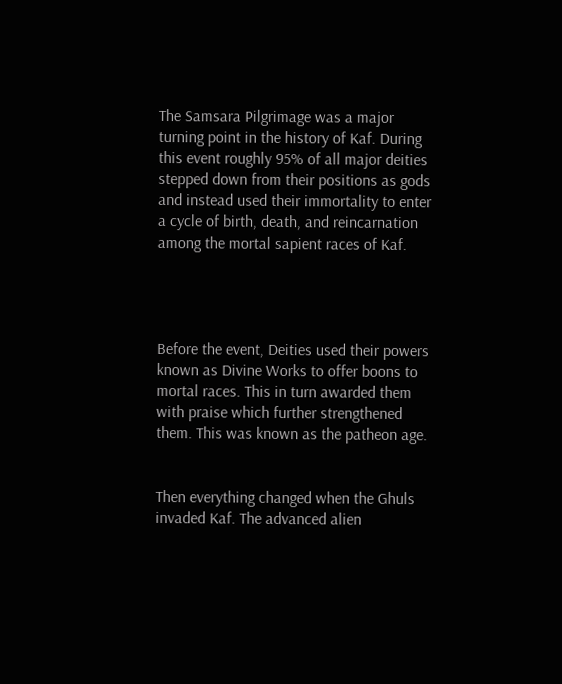The Samsara Pilgrimage was a major turning point in the history of Kaf. During this event roughly 95% of all major deities stepped down from their positions as gods and instead used their immortality to enter a cycle of birth, death, and reincarnation among the mortal sapient races of Kaf.




Before the event, Deities used their powers known as Divine Works to offer boons to mortal races. This in turn awarded them with praise which further strengthened them. This was known as the patheon age.


Then everything changed when the Ghuls invaded Kaf. The advanced alien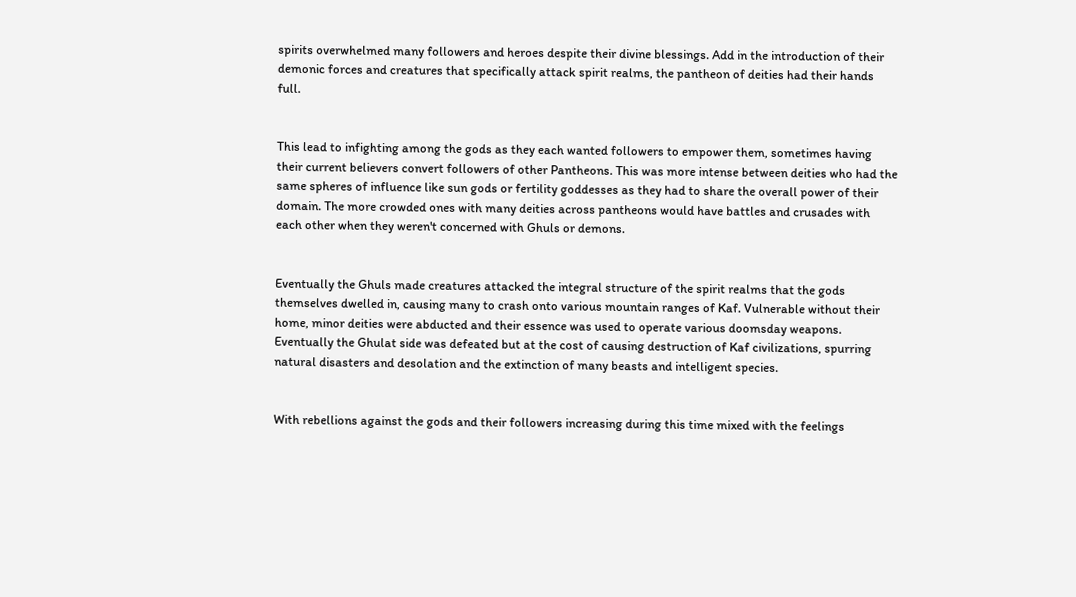spirits overwhelmed many followers and heroes despite their divine blessings. Add in the introduction of their demonic forces and creatures that specifically attack spirit realms, the pantheon of deities had their hands full.


This lead to infighting among the gods as they each wanted followers to empower them, sometimes having their current believers convert followers of other Pantheons. This was more intense between deities who had the same spheres of influence like sun gods or fertility goddesses as they had to share the overall power of their domain. The more crowded ones with many deities across pantheons would have battles and crusades with each other when they weren't concerned with Ghuls or demons.


Eventually the Ghuls made creatures attacked the integral structure of the spirit realms that the gods themselves dwelled in, causing many to crash onto various mountain ranges of Kaf. Vulnerable without their home, minor deities were abducted and their essence was used to operate various doomsday weapons. Eventually the Ghulat side was defeated but at the cost of causing destruction of Kaf civilizations, spurring natural disasters and desolation and the extinction of many beasts and intelligent species.


With rebellions against the gods and their followers increasing during this time mixed with the feelings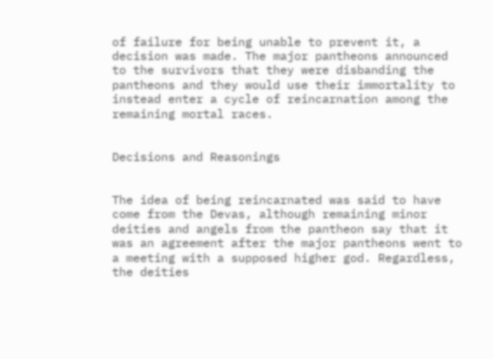of failure for being unable to prevent it, a decision was made. The major pantheons announced to the survivors that they were disbanding the pantheons and they would use their immortality to instead enter a cycle of reincarnation among the remaining mortal races.


Decisions and Reasonings


The idea of being reincarnated was said to have come from the Devas, although remaining minor deities and angels from the pantheon say that it was an agreement after the major pantheons went to a meeting with a supposed higher god. Regardless, the deities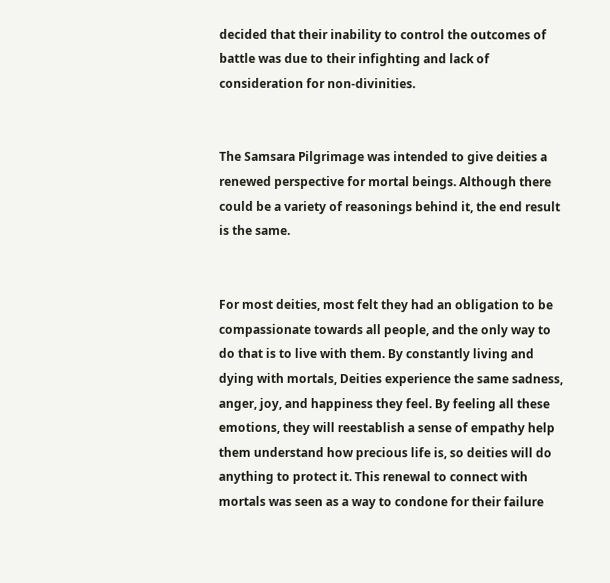decided that their inability to control the outcomes of battle was due to their infighting and lack of consideration for non-divinities.


The Samsara Pilgrimage was intended to give deities a renewed perspective for mortal beings. Although there could be a variety of reasonings behind it, the end result is the same.


For most deities, most felt they had an obligation to be compassionate towards all people, and the only way to do that is to live with them. By constantly living and dying with mortals, Deities experience the same sadness, anger, joy, and happiness they feel. By feeling all these emotions, they will reestablish a sense of empathy help them understand how precious life is, so deities will do anything to protect it. This renewal to connect with mortals was seen as a way to condone for their failure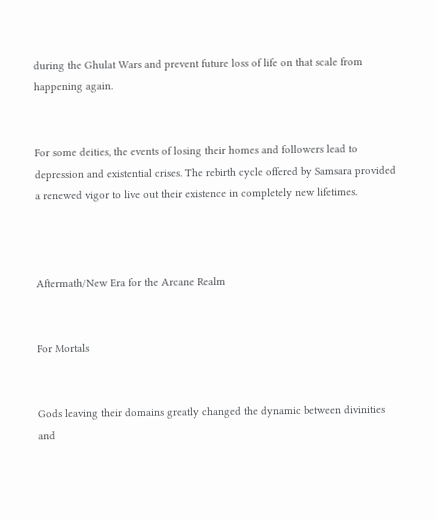during the Ghulat Wars and prevent future loss of life on that scale from happening again.


For some deities, the events of losing their homes and followers lead to depression and existential crises. The rebirth cycle offered by Samsara provided a renewed vigor to live out their existence in completely new lifetimes.



Aftermath/New Era for the Arcane Realm


For Mortals


Gods leaving their domains greatly changed the dynamic between divinities and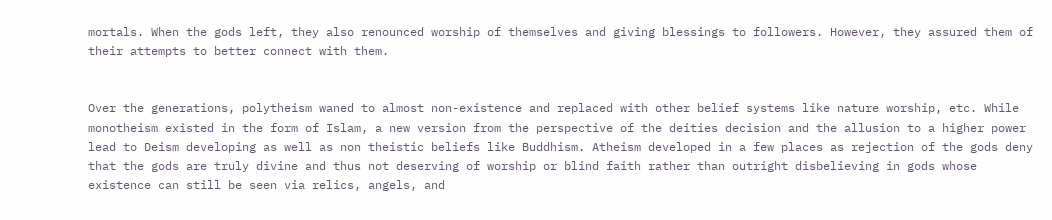mortals. When the gods left, they also renounced worship of themselves and giving blessings to followers. However, they assured them of their attempts to better connect with them.


Over the generations, polytheism waned to almost non-existence and replaced with other belief systems like nature worship, etc. While monotheism existed in the form of Islam, a new version from the perspective of the deities decision and the allusion to a higher power lead to Deism developing as well as non theistic beliefs like Buddhism. Atheism developed in a few places as rejection of the gods deny that the gods are truly divine and thus not deserving of worship or blind faith rather than outright disbelieving in gods whose existence can still be seen via relics, angels, and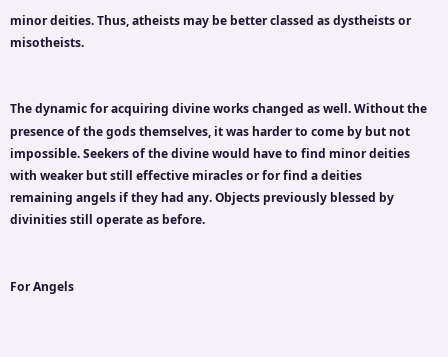minor deities. Thus, atheists may be better classed as dystheists or misotheists.


The dynamic for acquiring divine works changed as well. Without the presence of the gods themselves, it was harder to come by but not impossible. Seekers of the divine would have to find minor deities with weaker but still effective miracles or for find a deities remaining angels if they had any. Objects previously blessed by divinities still operate as before.


For Angels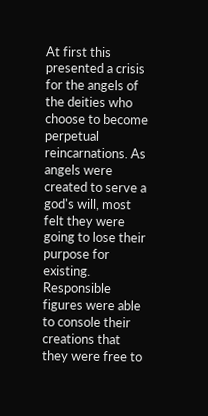At first this presented a crisis for the angels of the deities who choose to become perpetual reincarnations. As angels were created to serve a god's will, most felt they were going to lose their purpose for existing. Responsible figures were able to console their creations that they were free to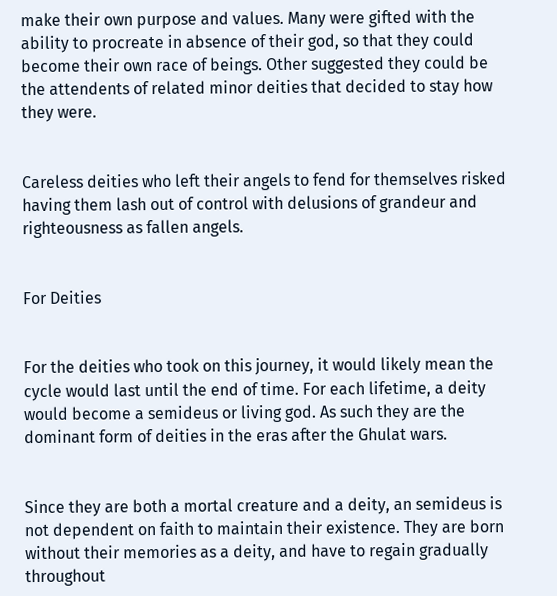make their own purpose and values. Many were gifted with the ability to procreate in absence of their god, so that they could become their own race of beings. Other suggested they could be the attendents of related minor deities that decided to stay how they were.


Careless deities who left their angels to fend for themselves risked having them lash out of control with delusions of grandeur and righteousness as fallen angels.


For Deities


For the deities who took on this journey, it would likely mean the cycle would last until the end of time. For each lifetime, a deity would become a semideus or living god. As such they are the dominant form of deities in the eras after the Ghulat wars.


Since they are both a mortal creature and a deity, an semideus is not dependent on faith to maintain their existence. They are born without their memories as a deity, and have to regain gradually throughout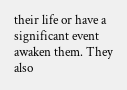their life or have a significant event awaken them. They also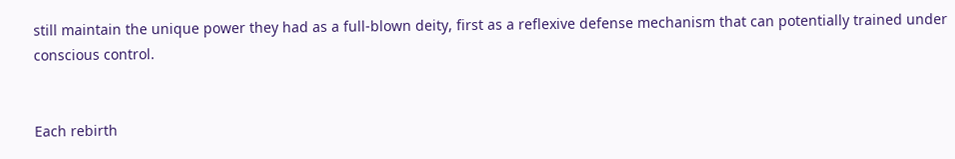still maintain the unique power they had as a full-blown deity, first as a reflexive defense mechanism that can potentially trained under conscious control.


Each rebirth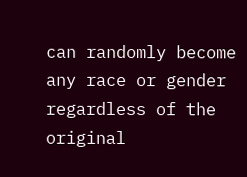can randomly become any race or gender regardless of the original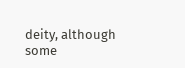deity, although some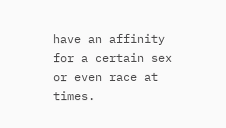have an affinity for a certain sex or even race at times.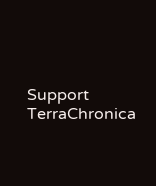Support TerraChronica